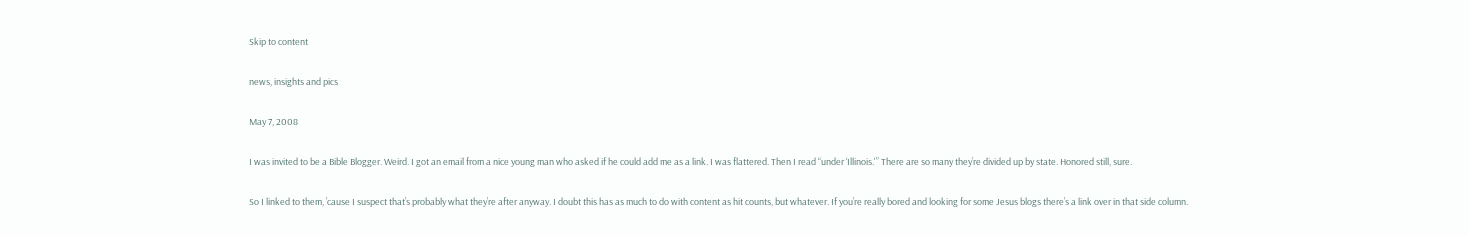Skip to content

news, insights and pics

May 7, 2008

I was invited to be a Bible Blogger. Weird. I got an email from a nice young man who asked if he could add me as a link. I was flattered. Then I read “under ‘Illinois.'” There are so many they’re divided up by state. Honored still, sure.

So I linked to them, ’cause I suspect that’s probably what they’re after anyway. I doubt this has as much to do with content as hit counts, but whatever. If you’re really bored and looking for some Jesus blogs there’s a link over in that side column.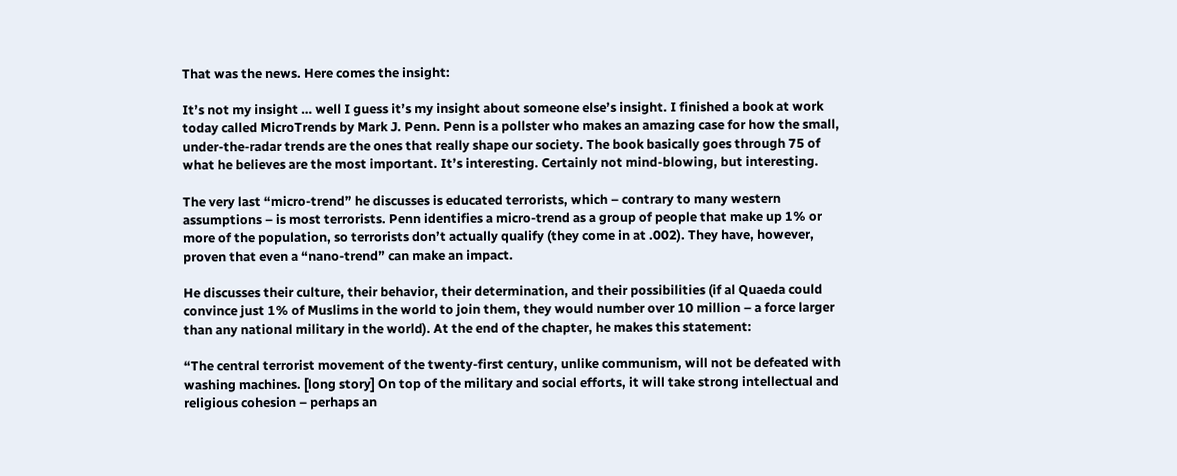That was the news. Here comes the insight:

It’s not my insight … well I guess it’s my insight about someone else’s insight. I finished a book at work today called MicroTrends by Mark J. Penn. Penn is a pollster who makes an amazing case for how the small, under-the-radar trends are the ones that really shape our society. The book basically goes through 75 of what he believes are the most important. It’s interesting. Certainly not mind-blowing, but interesting.

The very last “micro-trend” he discusses is educated terrorists, which – contrary to many western assumptions – is most terrorists. Penn identifies a micro-trend as a group of people that make up 1% or more of the population, so terrorists don’t actually qualify (they come in at .002). They have, however, proven that even a “nano-trend” can make an impact.

He discusses their culture, their behavior, their determination, and their possibilities (if al Quaeda could convince just 1% of Muslims in the world to join them, they would number over 10 million – a force larger than any national military in the world). At the end of the chapter, he makes this statement:

“The central terrorist movement of the twenty-first century, unlike communism, will not be defeated with washing machines. [long story] On top of the military and social efforts, it will take strong intellectual and religious cohesion – perhaps an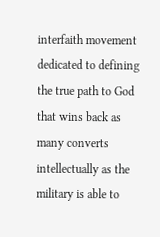interfaith movement dedicated to defining the true path to God that wins back as many converts intellectually as the military is able to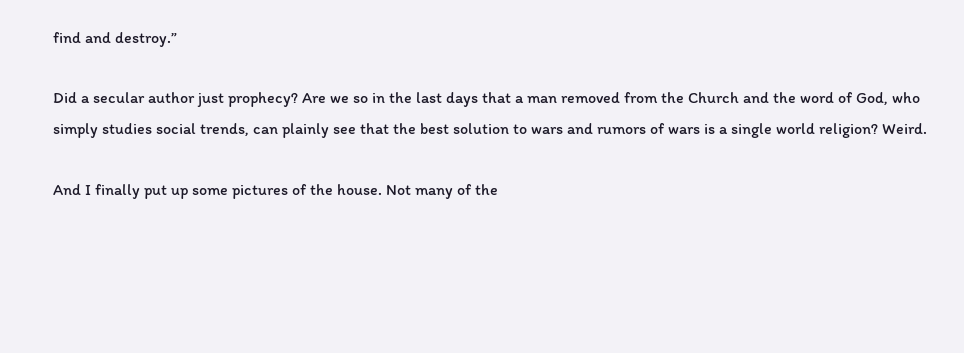find and destroy.”

Did a secular author just prophecy? Are we so in the last days that a man removed from the Church and the word of God, who simply studies social trends, can plainly see that the best solution to wars and rumors of wars is a single world religion? Weird.

And I finally put up some pictures of the house. Not many of the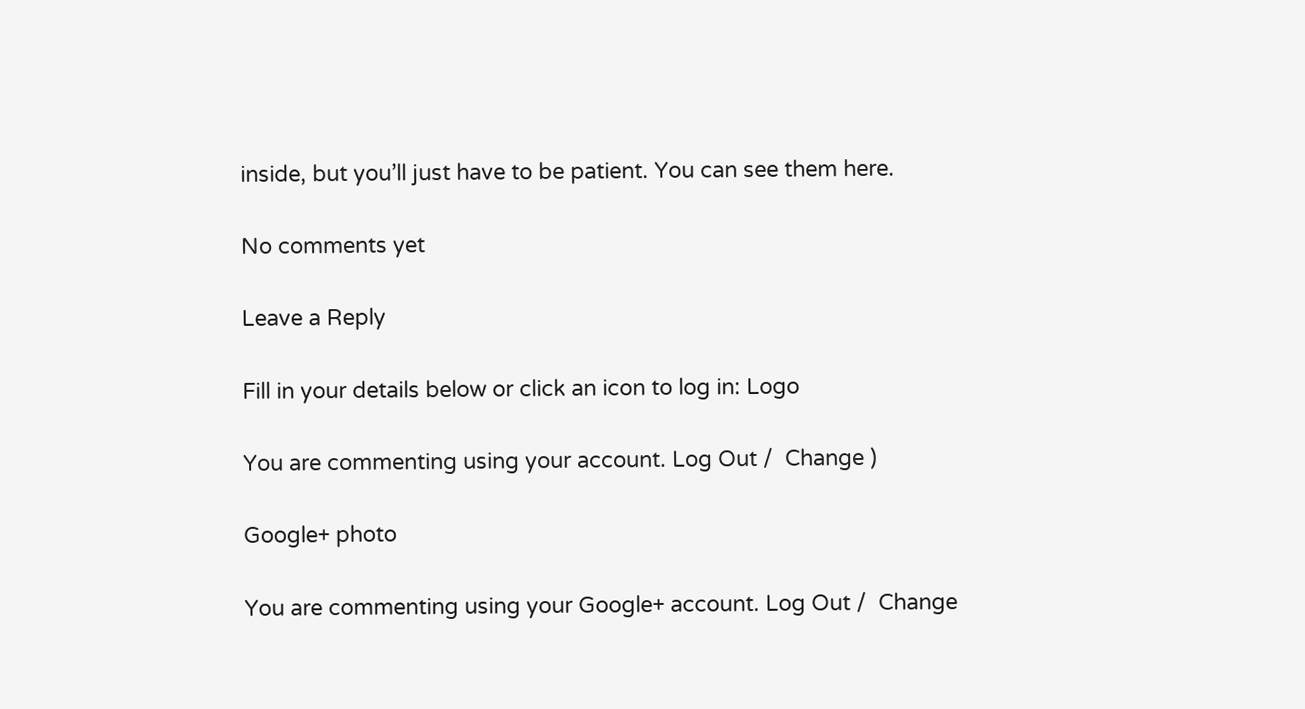inside, but you’ll just have to be patient. You can see them here.

No comments yet

Leave a Reply

Fill in your details below or click an icon to log in: Logo

You are commenting using your account. Log Out /  Change )

Google+ photo

You are commenting using your Google+ account. Log Out /  Change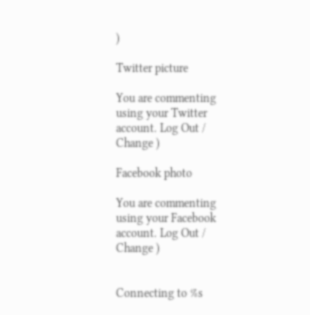)

Twitter picture

You are commenting using your Twitter account. Log Out /  Change )

Facebook photo

You are commenting using your Facebook account. Log Out /  Change )


Connecting to %s